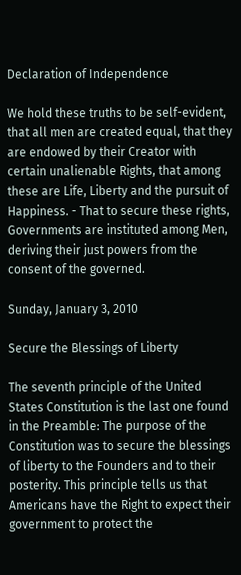Declaration of Independence

We hold these truths to be self-evident, that all men are created equal, that they are endowed by their Creator with certain unalienable Rights, that among these are Life, Liberty and the pursuit of Happiness. - That to secure these rights, Governments are instituted among Men, deriving their just powers from the consent of the governed.

Sunday, January 3, 2010

Secure the Blessings of Liberty

The seventh principle of the United States Constitution is the last one found in the Preamble: The purpose of the Constitution was to secure the blessings of liberty to the Founders and to their posterity. This principle tells us that Americans have the Right to expect their government to protect the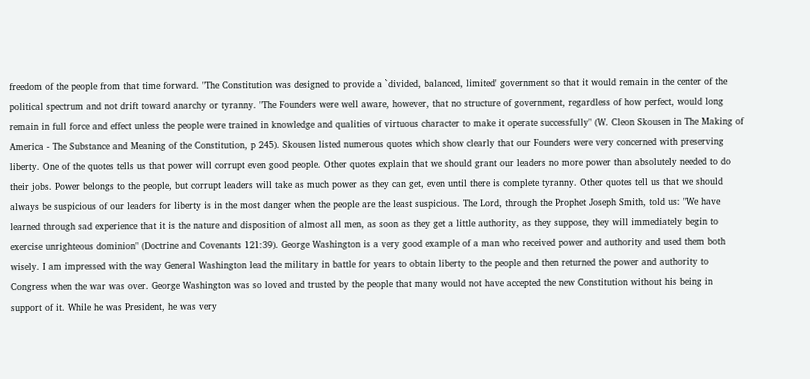freedom of the people from that time forward. "The Constitution was designed to provide a `divided, balanced, limited' government so that it would remain in the center of the political spectrum and not drift toward anarchy or tyranny. "The Founders were well aware, however, that no structure of government, regardless of how perfect, would long remain in full force and effect unless the people were trained in knowledge and qualities of virtuous character to make it operate successfully" (W. Cleon Skousen in The Making of America - The Substance and Meaning of the Constitution, p 245). Skousen listed numerous quotes which show clearly that our Founders were very concerned with preserving liberty. One of the quotes tells us that power will corrupt even good people. Other quotes explain that we should grant our leaders no more power than absolutely needed to do their jobs. Power belongs to the people, but corrupt leaders will take as much power as they can get, even until there is complete tyranny. Other quotes tell us that we should always be suspicious of our leaders for liberty is in the most danger when the people are the least suspicious. The Lord, through the Prophet Joseph Smith, told us: "We have learned through sad experience that it is the nature and disposition of almost all men, as soon as they get a little authority, as they suppose, they will immediately begin to exercise unrighteous dominion" (Doctrine and Covenants 121:39). George Washington is a very good example of a man who received power and authority and used them both wisely. I am impressed with the way General Washington lead the military in battle for years to obtain liberty to the people and then returned the power and authority to Congress when the war was over. George Washington was so loved and trusted by the people that many would not have accepted the new Constitution without his being in support of it. While he was President, he was very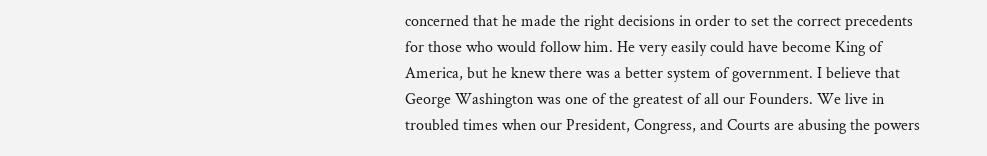concerned that he made the right decisions in order to set the correct precedents for those who would follow him. He very easily could have become King of America, but he knew there was a better system of government. I believe that George Washington was one of the greatest of all our Founders. We live in troubled times when our President, Congress, and Courts are abusing the powers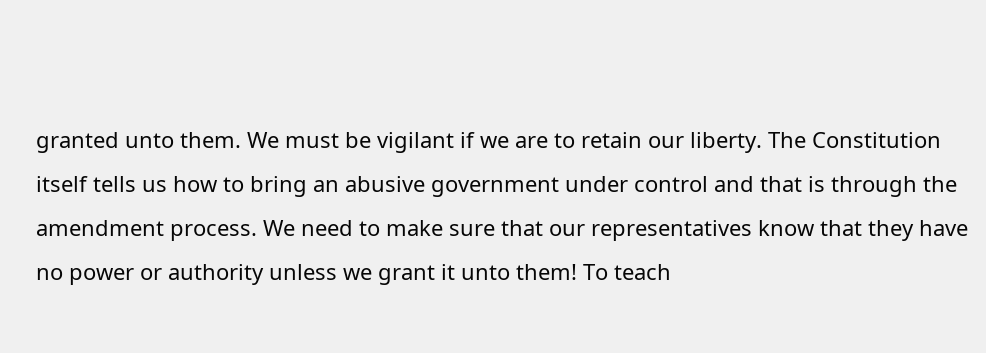granted unto them. We must be vigilant if we are to retain our liberty. The Constitution itself tells us how to bring an abusive government under control and that is through the amendment process. We need to make sure that our representatives know that they have no power or authority unless we grant it unto them! To teach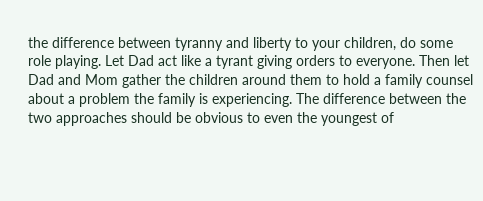the difference between tyranny and liberty to your children, do some role playing. Let Dad act like a tyrant giving orders to everyone. Then let Dad and Mom gather the children around them to hold a family counsel about a problem the family is experiencing. The difference between the two approaches should be obvious to even the youngest of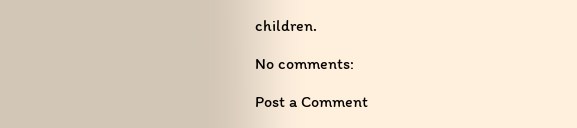children.

No comments:

Post a Comment